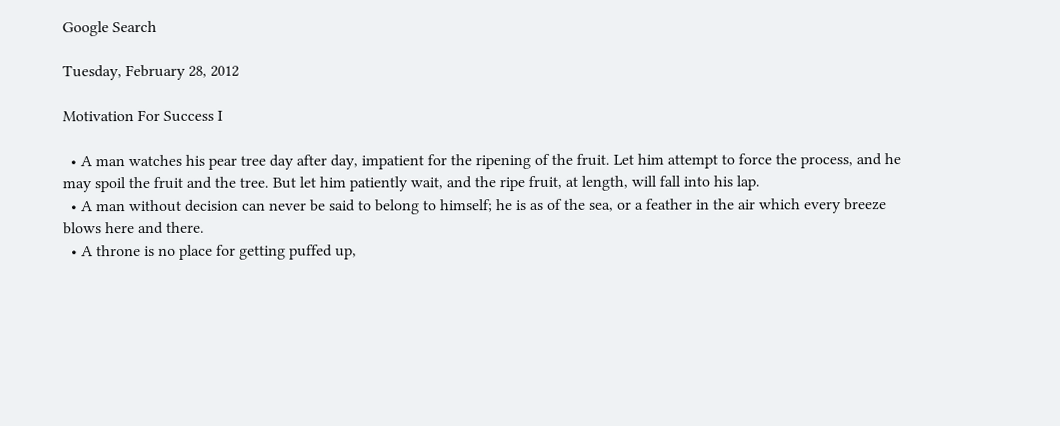Google Search

Tuesday, February 28, 2012

Motivation For Success I

  • A man watches his pear tree day after day, impatient for the ripening of the fruit. Let him attempt to force the process, and he may spoil the fruit and the tree. But let him patiently wait, and the ripe fruit, at length, will fall into his lap.
  • A man without decision can never be said to belong to himself; he is as of the sea, or a feather in the air which every breeze blows here and there.
  • A throne is no place for getting puffed up,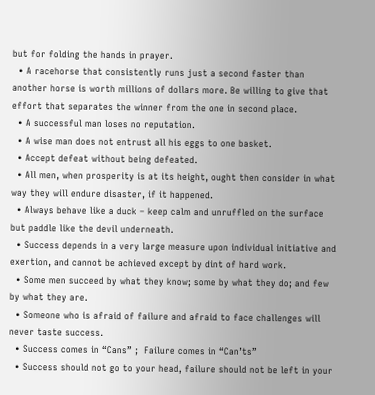but for folding the hands in prayer.
  • A racehorse that consistently runs just a second faster than another horse is worth millions of dollars more. Be willing to give that effort that separates the winner from the one in second place.
  • A successful man loses no reputation.
  • A wise man does not entrust all his eggs to one basket.
  • Accept defeat without being defeated.
  • All men, when prosperity is at its height, ought then consider in what way they will endure disaster, if it happened.
  • Always behave like a duck – keep calm and unruffled on the surface but paddle like the devil underneath.
  • Success depends in a very large measure upon individual initiative and exertion, and cannot be achieved except by dint of hard work.
  • Some men succeed by what they know; some by what they do; and few by what they are.
  • Someone who is afraid of failure and afraid to face challenges will never taste success.
  • Success comes in “Cans” ;  Failure comes in “Can’ts”
  • Success should not go to your head, failure should not be left in your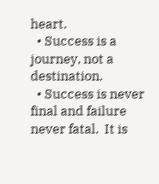heart.
  • Success is a journey, not a destination.
  • Success is never final and failure never fatal.  It is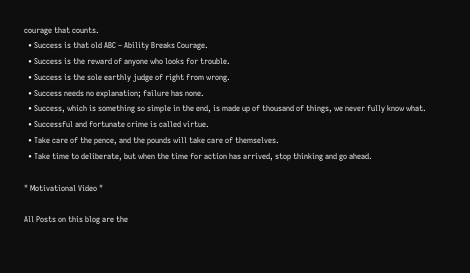courage that counts.
  • Success is that old ABC – Ability Breaks Courage.
  • Success is the reward of anyone who looks for trouble.
  • Success is the sole earthly judge of right from wrong.
  • Success needs no explanation; failure has none.
  • Success, which is something so simple in the end, is made up of thousand of things, we never fully know what.
  • Successful and fortunate crime is called virtue.
  • Take care of the pence, and the pounds will take care of themselves.
  • Take time to deliberate, but when the time for action has arrived, stop thinking and go ahead.

" Motivational Video "

All Posts on this blog are the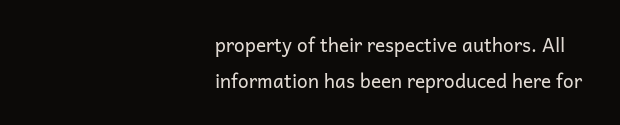property of their respective authors. All information has been reproduced here for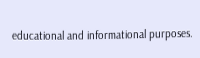educational and informational purposes.